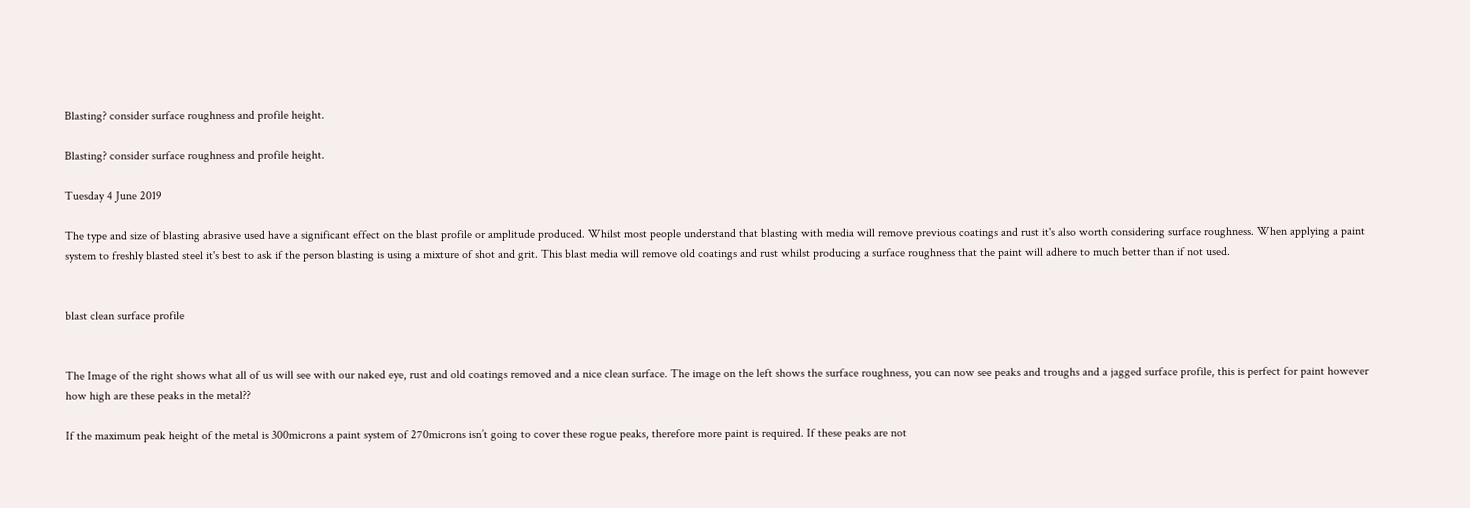Blasting? consider surface roughness and profile height.

Blasting? consider surface roughness and profile height.

Tuesday 4 June 2019

The type and size of blasting abrasive used have a significant effect on the blast profile or amplitude produced. Whilst most people understand that blasting with media will remove previous coatings and rust it's also worth considering surface roughness. When applying a paint system to freshly blasted steel it's best to ask if the person blasting is using a mixture of shot and grit. This blast media will remove old coatings and rust whilst producing a surface roughness that the paint will adhere to much better than if not used.


blast clean surface profile


The Image of the right shows what all of us will see with our naked eye, rust and old coatings removed and a nice clean surface. The image on the left shows the surface roughness, you can now see peaks and troughs and a jagged surface profile, this is perfect for paint however how high are these peaks in the metal??

If the maximum peak height of the metal is 300microns a paint system of 270microns isn’t going to cover these rogue peaks, therefore more paint is required. If these peaks are not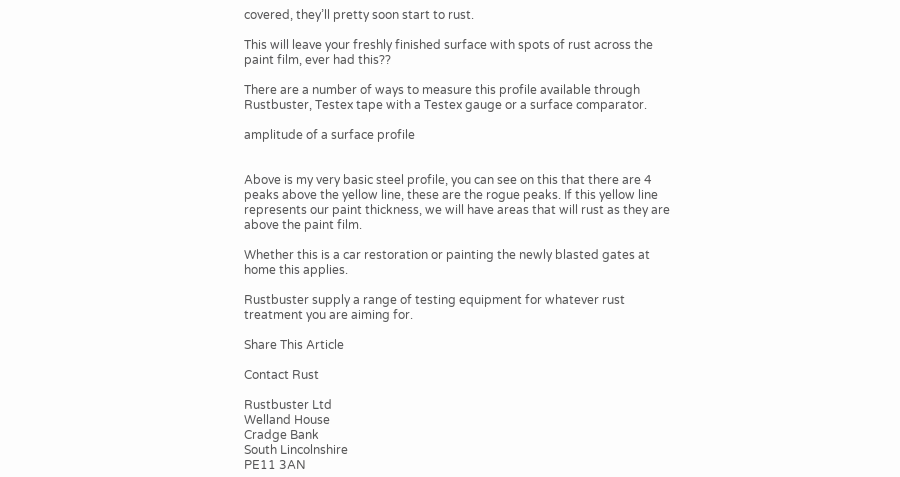covered, they’ll pretty soon start to rust.

This will leave your freshly finished surface with spots of rust across the paint film, ever had this??

There are a number of ways to measure this profile available through Rustbuster, Testex tape with a Testex gauge or a surface comparator.

amplitude of a surface profile


Above is my very basic steel profile, you can see on this that there are 4 peaks above the yellow line, these are the rogue peaks. If this yellow line represents our paint thickness, we will have areas that will rust as they are above the paint film.

Whether this is a car restoration or painting the newly blasted gates at home this applies.

Rustbuster supply a range of testing equipment for whatever rust treatment you are aiming for.

Share This Article

Contact Rust

Rustbuster Ltd
Welland House
Cradge Bank
South Lincolnshire
PE11 3AN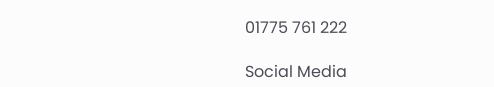01775 761 222

Social Media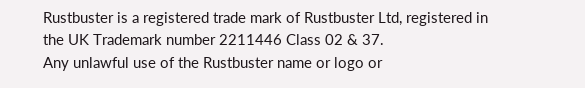Rustbuster is a registered trade mark of Rustbuster Ltd, registered in the UK Trademark number 2211446 Class 02 & 37.
Any unlawful use of the Rustbuster name or logo or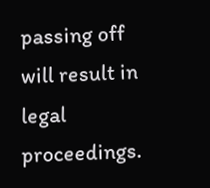passing off will result in legal proceedings.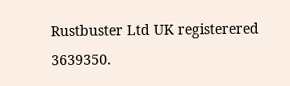Rustbuster Ltd UK registerered 3639350.